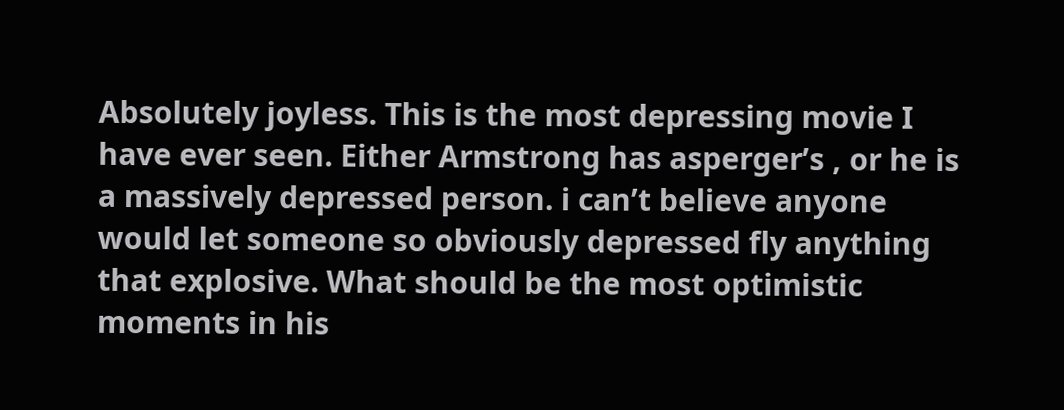Absolutely joyless. This is the most depressing movie I have ever seen. Either Armstrong has asperger’s , or he is a massively depressed person. i can’t believe anyone would let someone so obviously depressed fly anything that explosive. What should be the most optimistic moments in his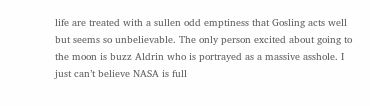life are treated with a sullen odd emptiness that Gosling acts well but seems so unbelievable. The only person excited about going to the moon is buzz Aldrin who is portrayed as a massive asshole. I just can’t believe NASA is full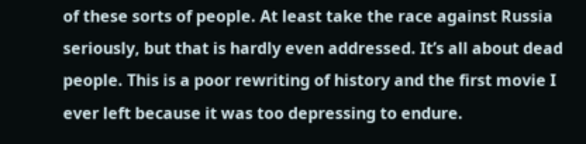of these sorts of people. At least take the race against Russia seriously, but that is hardly even addressed. It’s all about dead people. This is a poor rewriting of history and the first movie I ever left because it was too depressing to endure.